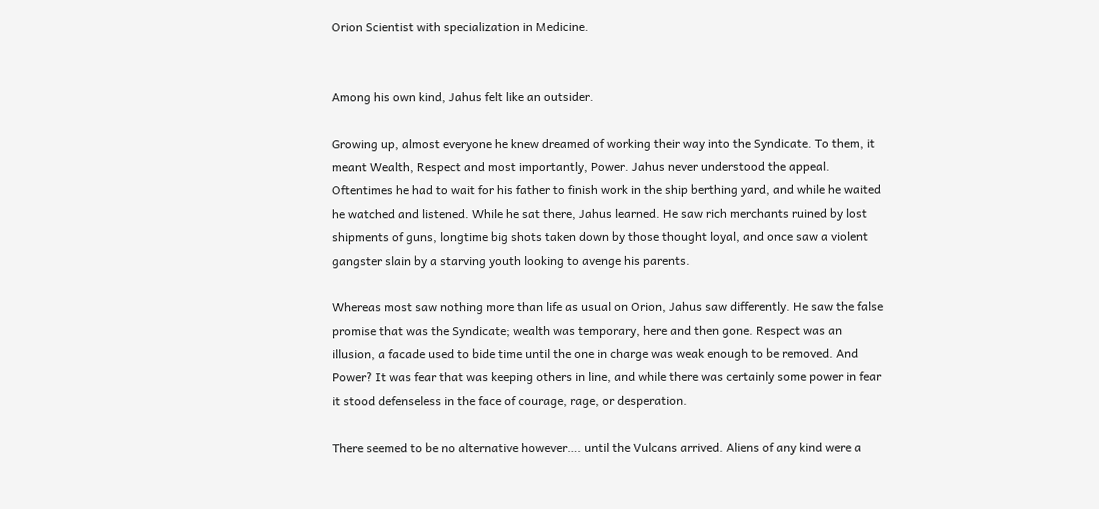Orion Scientist with specialization in Medicine.


Among his own kind, Jahus felt like an outsider.

Growing up, almost everyone he knew dreamed of working their way into the Syndicate. To them, it meant Wealth, Respect and most importantly, Power. Jahus never understood the appeal. Oftentimes he had to wait for his father to finish work in the ship berthing yard, and while he waited he watched and listened. While he sat there, Jahus learned. He saw rich merchants ruined by lost shipments of guns, longtime big shots taken down by those thought loyal, and once saw a violent gangster slain by a starving youth looking to avenge his parents.

Whereas most saw nothing more than life as usual on Orion, Jahus saw differently. He saw the false promise that was the Syndicate; wealth was temporary, here and then gone. Respect was an illusion, a facade used to bide time until the one in charge was weak enough to be removed. And Power? It was fear that was keeping others in line, and while there was certainly some power in fear it stood defenseless in the face of courage, rage, or desperation.

There seemed to be no alternative however…. until the Vulcans arrived. Aliens of any kind were a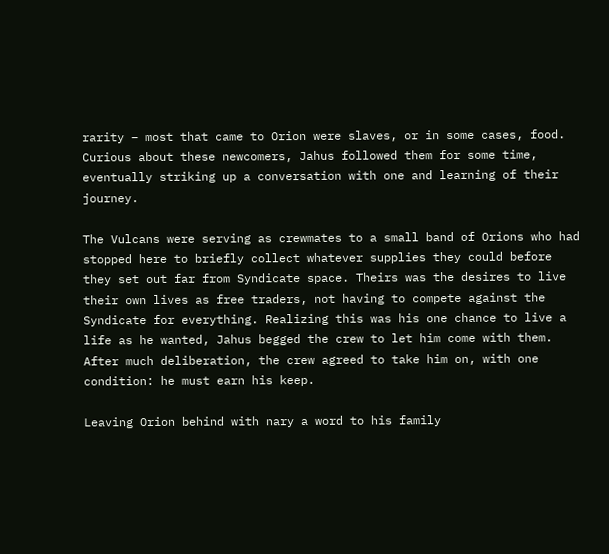rarity – most that came to Orion were slaves, or in some cases, food. Curious about these newcomers, Jahus followed them for some time, eventually striking up a conversation with one and learning of their journey.

The Vulcans were serving as crewmates to a small band of Orions who had stopped here to briefly collect whatever supplies they could before they set out far from Syndicate space. Theirs was the desires to live their own lives as free traders, not having to compete against the Syndicate for everything. Realizing this was his one chance to live a life as he wanted, Jahus begged the crew to let him come with them. After much deliberation, the crew agreed to take him on, with one condition: he must earn his keep.

Leaving Orion behind with nary a word to his family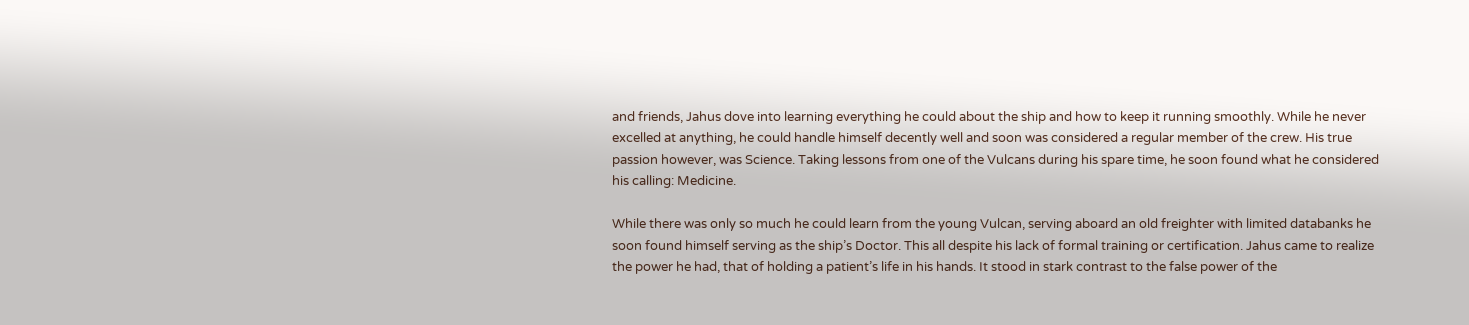and friends, Jahus dove into learning everything he could about the ship and how to keep it running smoothly. While he never excelled at anything, he could handle himself decently well and soon was considered a regular member of the crew. His true passion however, was Science. Taking lessons from one of the Vulcans during his spare time, he soon found what he considered his calling: Medicine.

While there was only so much he could learn from the young Vulcan, serving aboard an old freighter with limited databanks he soon found himself serving as the ship’s Doctor. This all despite his lack of formal training or certification. Jahus came to realize the power he had, that of holding a patient’s life in his hands. It stood in stark contrast to the false power of the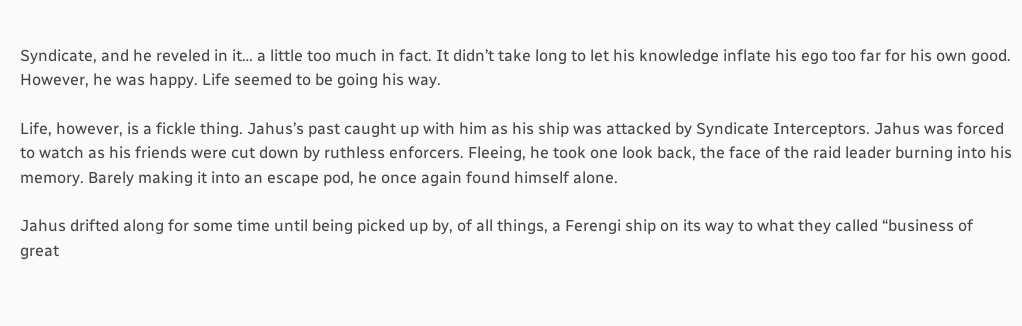Syndicate, and he reveled in it… a little too much in fact. It didn’t take long to let his knowledge inflate his ego too far for his own good. However, he was happy. Life seemed to be going his way.

Life, however, is a fickle thing. Jahus’s past caught up with him as his ship was attacked by Syndicate Interceptors. Jahus was forced to watch as his friends were cut down by ruthless enforcers. Fleeing, he took one look back, the face of the raid leader burning into his memory. Barely making it into an escape pod, he once again found himself alone.

Jahus drifted along for some time until being picked up by, of all things, a Ferengi ship on its way to what they called “business of great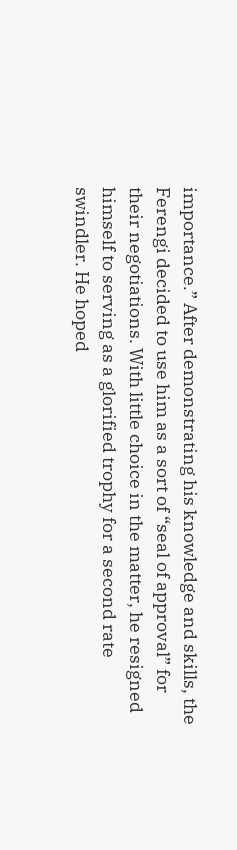importance.” After demonstrating his knowledge and skills, the Ferengi decided to use him as a sort of “seal of approval” for their negotiations. With little choice in the matter, he resigned himself to serving as a glorified trophy for a second rate swindler. He hoped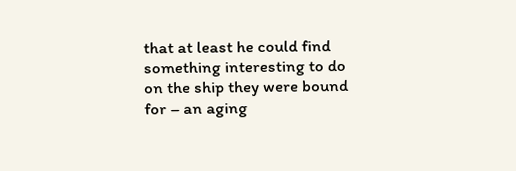that at least he could find something interesting to do on the ship they were bound for – an aging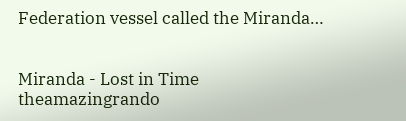Federation vessel called the Miranda…


Miranda - Lost in Time theamazingrando